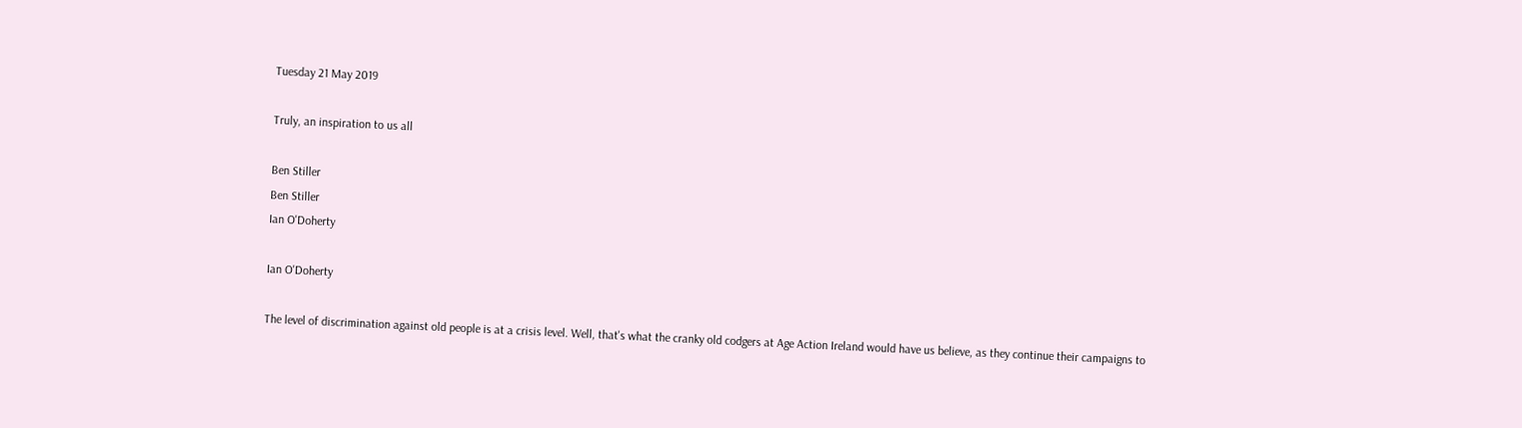Tuesday 21 May 2019

Truly, an inspiration to us all

Ben Stiller
Ben Stiller
Ian O'Doherty

Ian O'Doherty

The level of discrimination against old people is at a crisis level. Well, that's what the cranky old codgers at Age Action Ireland would have us believe, as they continue their campaigns to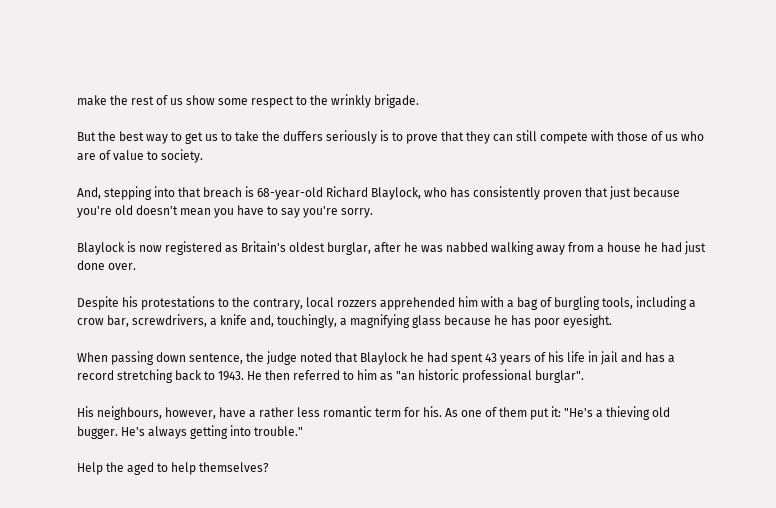make the rest of us show some respect to the wrinkly brigade.

But the best way to get us to take the duffers seriously is to prove that they can still compete with those of us who are of value to society.

And, stepping into that breach is 68-year-old Richard Blaylock, who has consistently proven that just because you're old doesn't mean you have to say you're sorry.

Blaylock is now registered as Britain's oldest burglar, after he was nabbed walking away from a house he had just done over.

Despite his protestations to the contrary, local rozzers apprehended him with a bag of burgling tools, including a crow bar, screwdrivers, a knife and, touchingly, a magnifying glass because he has poor eyesight.

When passing down sentence, the judge noted that Blaylock he had spent 43 years of his life in jail and has a record stretching back to 1943. He then referred to him as "an historic professional burglar".

His neighbours, however, have a rather less romantic term for his. As one of them put it: "He's a thieving old bugger. He's always getting into trouble."

Help the aged to help themselves?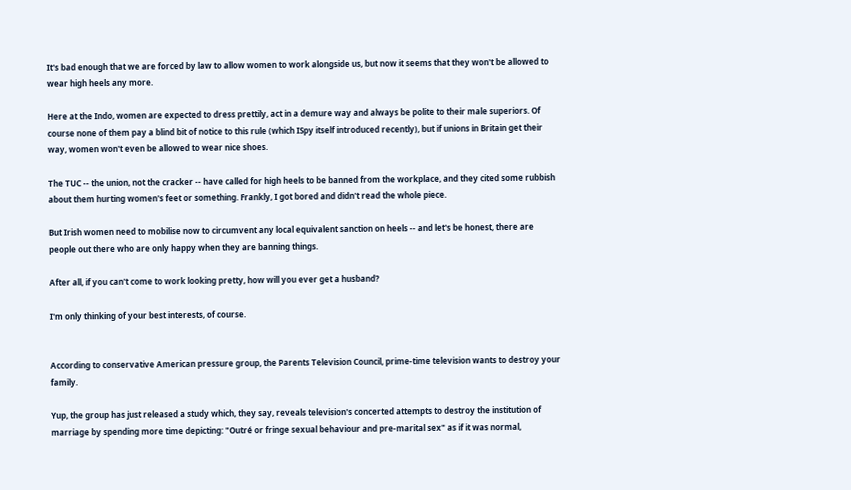It's bad enough that we are forced by law to allow women to work alongside us, but now it seems that they won't be allowed to wear high heels any more.

Here at the Indo, women are expected to dress prettily, act in a demure way and always be polite to their male superiors. Of course none of them pay a blind bit of notice to this rule (which ISpy itself introduced recently), but if unions in Britain get their way, women won't even be allowed to wear nice shoes.

The TUC -- the union, not the cracker -- have called for high heels to be banned from the workplace, and they cited some rubbish about them hurting women's feet or something. Frankly, I got bored and didn't read the whole piece.

But Irish women need to mobilise now to circumvent any local equivalent sanction on heels -- and let's be honest, there are people out there who are only happy when they are banning things.

After all, if you can't come to work looking pretty, how will you ever get a husband?

I'm only thinking of your best interests, of course.


According to conservative American pressure group, the Parents Television Council, prime-time television wants to destroy your family.

Yup, the group has just released a study which, they say, reveals television's concerted attempts to destroy the institution of marriage by spending more time depicting: "Outré or fringe sexual behaviour and pre-marital sex" as if it was normal,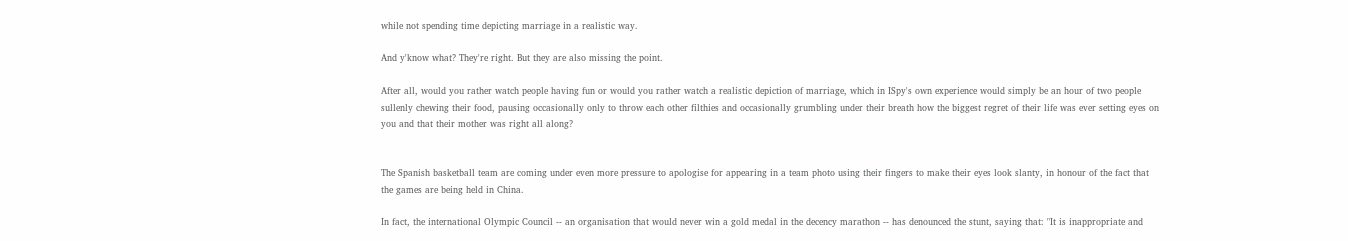while not spending time depicting marriage in a realistic way.

And y'know what? They're right. But they are also missing the point.

After all, would you rather watch people having fun or would you rather watch a realistic depiction of marriage, which in ISpy's own experience would simply be an hour of two people sullenly chewing their food, pausing occasionally only to throw each other filthies and occasionally grumbling under their breath how the biggest regret of their life was ever setting eyes on you and that their mother was right all along?


The Spanish basketball team are coming under even more pressure to apologise for appearing in a team photo using their fingers to make their eyes look slanty, in honour of the fact that the games are being held in China.

In fact, the international Olympic Council -- an organisation that would never win a gold medal in the decency marathon -- has denounced the stunt, saying that: "It is inappropriate and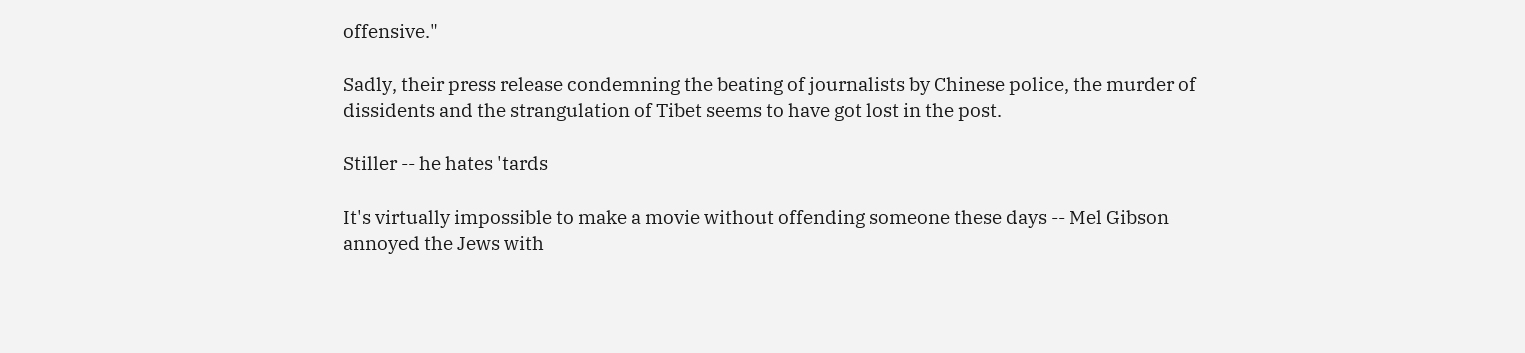offensive."

Sadly, their press release condemning the beating of journalists by Chinese police, the murder of dissidents and the strangulation of Tibet seems to have got lost in the post.

Stiller -- he hates 'tards

It's virtually impossible to make a movie without offending someone these days -- Mel Gibson annoyed the Jews with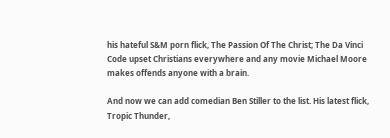his hateful S&M porn flick, The Passion Of The Christ; The Da Vinci Code upset Christians everywhere and any movie Michael Moore makes offends anyone with a brain.

And now we can add comedian Ben Stiller to the list. His latest flick, Tropic Thunder,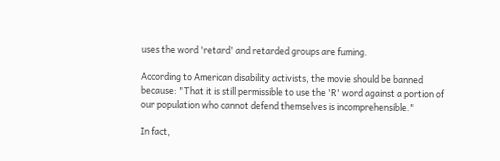uses the word 'retard' and retarded groups are fuming.

According to American disability activists, the movie should be banned because: "That it is still permissible to use the 'R' word against a portion of our population who cannot defend themselves is incomprehensible."

In fact,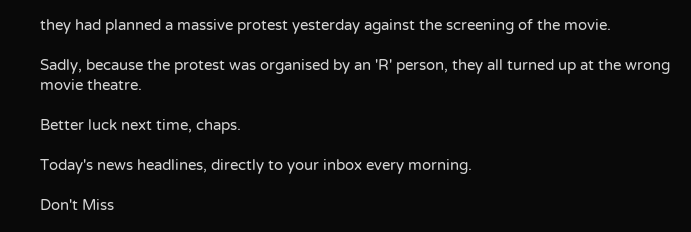they had planned a massive protest yesterday against the screening of the movie.

Sadly, because the protest was organised by an 'R' person, they all turned up at the wrong movie theatre.

Better luck next time, chaps.

Today's news headlines, directly to your inbox every morning.

Don't Miss